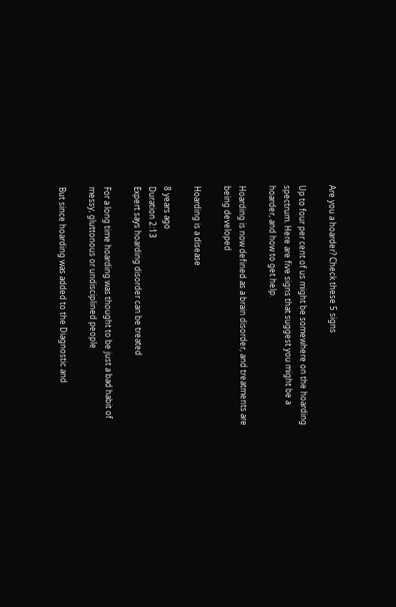Are you a hoarder? Check these 5 signs

Up to four per cent of us might be somewhere on the hoarding spectrum. Here are five signs that suggest you might be a hoarder, and how to get help.

Hoarding is now defined as a brain disorder, and treatments are being developed

Hoarding is a disease

8 years ago
Duration 2:13
Expert says hoarding disorder can be treated

For a long time hoarding was thought to be just a bad habit of messy, gluttonous or undisciplined people

But since hoarding was added to the Diagnostic and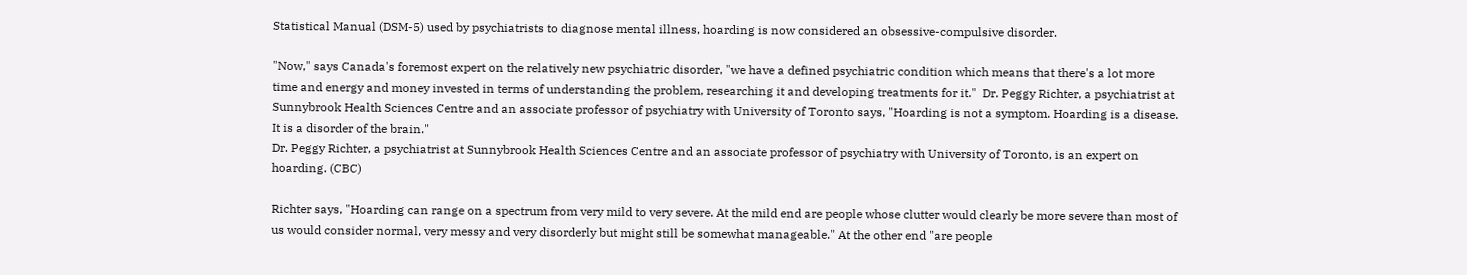Statistical Manual (DSM-5) used by psychiatrists to diagnose mental illness, hoarding is now considered an obsessive-compulsive disorder.

"Now," says Canada's foremost expert on the relatively new psychiatric disorder, "we have a defined psychiatric condition which means that there's a lot more time and energy and money invested in terms of understanding the problem, researching it and developing treatments for it."  Dr. Peggy Richter, a psychiatrist at Sunnybrook Health Sciences Centre and an associate professor of psychiatry with University of Toronto says, "Hoarding is not a symptom. Hoarding is a disease. It is a disorder of the brain."
Dr. Peggy Richter, a psychiatrist at Sunnybrook Health Sciences Centre and an associate professor of psychiatry with University of Toronto, is an expert on hoarding. (CBC)

Richter says, "Hoarding can range on a spectrum from very mild to very severe. At the mild end are people whose clutter would clearly be more severe than most of us would consider normal, very messy and very disorderly but might still be somewhat manageable." At the other end "are people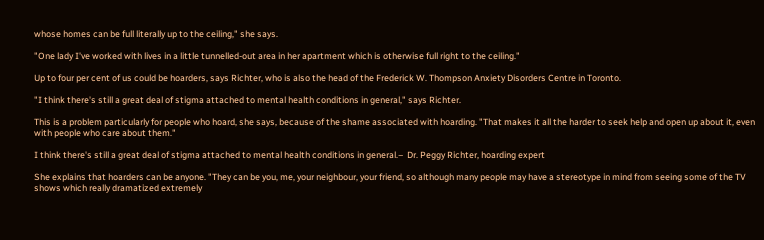whose homes can be full literally up to the ceiling," she says.

"One lady I've worked with lives in a little tunnelled-out area in her apartment which is otherwise full right to the ceiling."

Up to four per cent of us could be hoarders, says Richter, who is also the head of the Frederick W. Thompson Anxiety Disorders Centre in Toronto.

"I think there's still a great deal of stigma attached to mental health conditions in general," says Richter.

This is a problem particularly for people who hoard, she says, because of the shame associated with hoarding. "That makes it all the harder to seek help and open up about it, even with people who care about them."

I think there's still a great deal of stigma attached to mental health conditions in general.–  Dr. Peggy Richter, hoarding expert

She explains that hoarders can be anyone. "They can be you, me, your neighbour, your friend, so although many people may have a stereotype in mind from seeing some of the TV shows which really dramatized extremely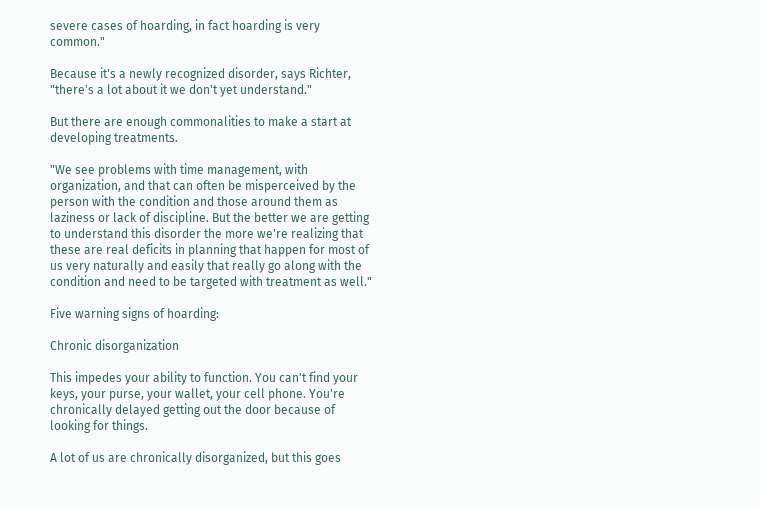severe cases of hoarding, in fact hoarding is very common."

Because it's a newly recognized disorder, says Richter, "there's a lot about it we don't yet understand."

But there are enough commonalities to make a start at developing treatments.

"We see problems with time management, with organization, and that can often be misperceived by the person with the condition and those around them as laziness or lack of discipline. But the better we are getting to understand this disorder the more we're realizing that these are real deficits in planning that happen for most of us very naturally and easily that really go along with the condition and need to be targeted with treatment as well."

Five warning signs of hoarding:

Chronic disorganization

This impedes your ability to function. You can't find your keys, your purse, your wallet, your cell phone. You're chronically delayed getting out the door because of looking for things.

A lot of us are chronically disorganized, but this goes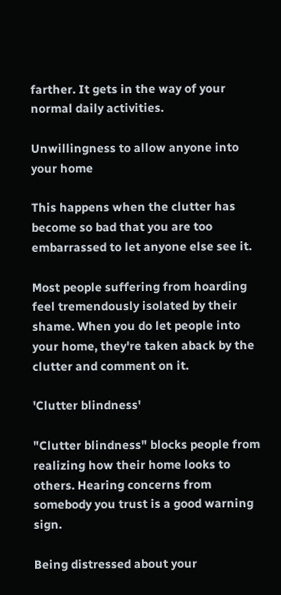farther. It gets in the way of your normal daily activities.

Unwillingness to allow anyone into your home

This happens when the clutter has become so bad that you are too embarrassed to let anyone else see it.

Most people suffering from hoarding feel tremendously isolated by their shame. When you do let people into your home, they're taken aback by the clutter and comment on it.

'Clutter blindness'

"Clutter blindness" blocks people from realizing how their home looks to others. Hearing concerns from somebody you trust is a good warning sign.

Being distressed about your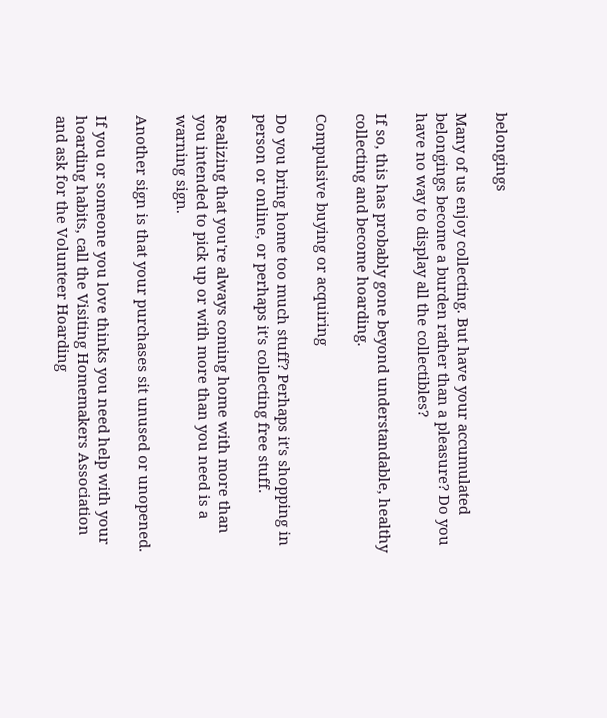belongings

Many of us enjoy collecting. But have your accumulated belongings become a burden rather than a pleasure? Do you have no way to display all the collectibles?

If so, this has probably gone beyond understandable, healthy collecting and become hoarding.

Compulsive buying or acquiring

Do you bring home too much stuff? Perhaps it's shopping in person or online, or perhaps it's collecting free stuff.

Realizing that you're always coming home with more than you intended to pick up or with more than you need is a warning sign.

Another sign is that your purchases sit unused or unopened.

If you or someone you love thinks you need help with your hoarding habits, call the Visiting Homemakers Association and ask for the Volunteer Hoarding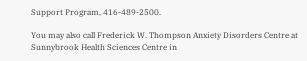Support Program, 416-489-2500.

You may also call Frederick W. Thompson Anxiety Disorders Centre at Sunnybrook Health Sciences Centre in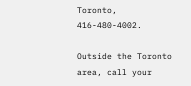Toronto, 416-480-4002.

Outside the Toronto area, call your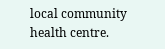local community health centre.